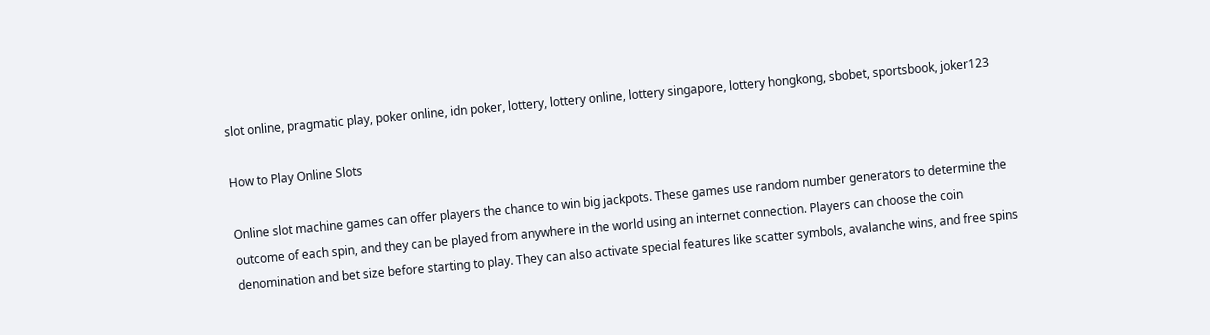slot online, pragmatic play, poker online, idn poker, lottery, lottery online, lottery singapore, lottery hongkong, sbobet, sportsbook, joker123

How to Play Online Slots

Online slot machine games can offer players the chance to win big jackpots. These games use random number generators to determine the outcome of each spin, and they can be played from anywhere in the world using an internet connection. Players can choose the coin denomination and bet size before starting to play. They can also activate special features like scatter symbols, avalanche wins, and free spins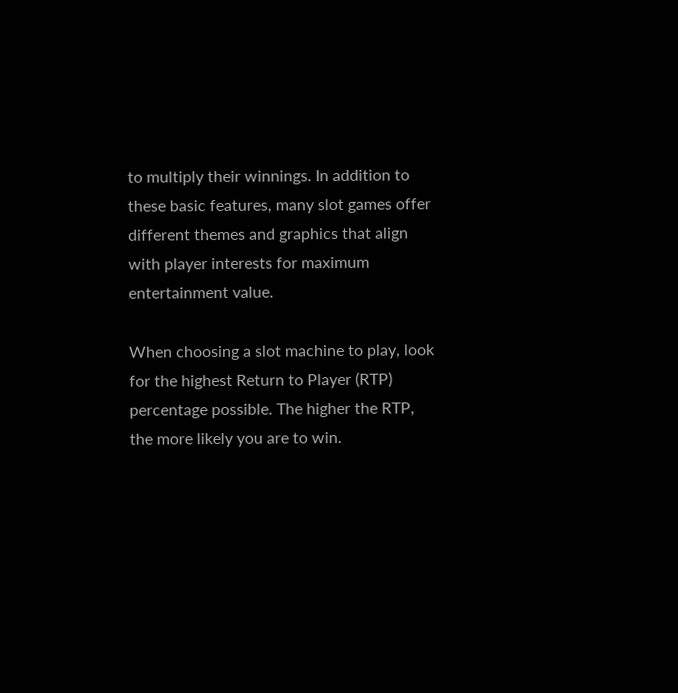to multiply their winnings. In addition to these basic features, many slot games offer different themes and graphics that align with player interests for maximum entertainment value.

When choosing a slot machine to play, look for the highest Return to Player (RTP) percentage possible. The higher the RTP, the more likely you are to win.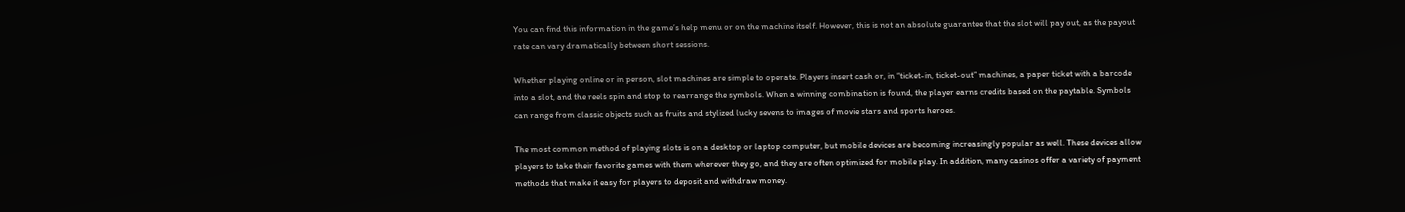You can find this information in the game’s help menu or on the machine itself. However, this is not an absolute guarantee that the slot will pay out, as the payout rate can vary dramatically between short sessions.

Whether playing online or in person, slot machines are simple to operate. Players insert cash or, in “ticket-in, ticket-out” machines, a paper ticket with a barcode into a slot, and the reels spin and stop to rearrange the symbols. When a winning combination is found, the player earns credits based on the paytable. Symbols can range from classic objects such as fruits and stylized lucky sevens to images of movie stars and sports heroes.

The most common method of playing slots is on a desktop or laptop computer, but mobile devices are becoming increasingly popular as well. These devices allow players to take their favorite games with them wherever they go, and they are often optimized for mobile play. In addition, many casinos offer a variety of payment methods that make it easy for players to deposit and withdraw money.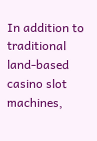In addition to traditional land-based casino slot machines,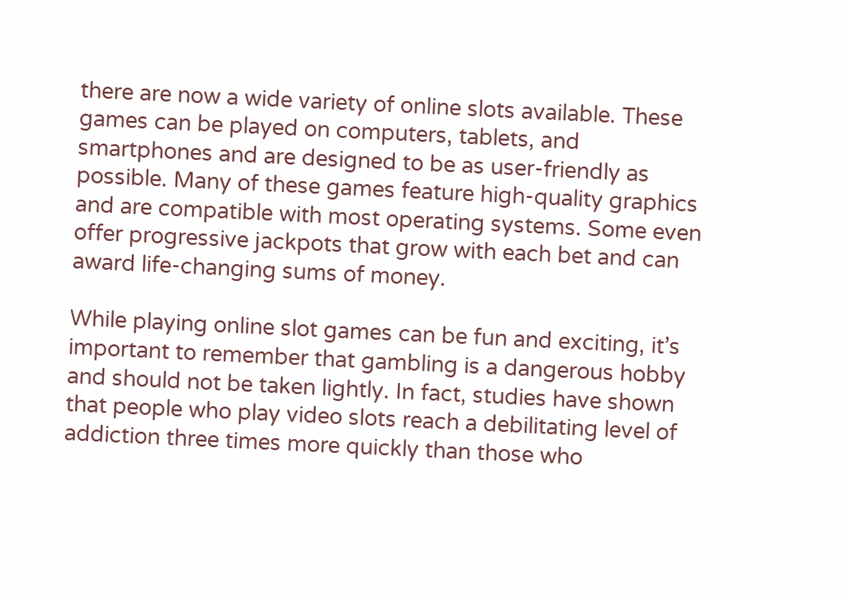there are now a wide variety of online slots available. These games can be played on computers, tablets, and smartphones and are designed to be as user-friendly as possible. Many of these games feature high-quality graphics and are compatible with most operating systems. Some even offer progressive jackpots that grow with each bet and can award life-changing sums of money.

While playing online slot games can be fun and exciting, it’s important to remember that gambling is a dangerous hobby and should not be taken lightly. In fact, studies have shown that people who play video slots reach a debilitating level of addiction three times more quickly than those who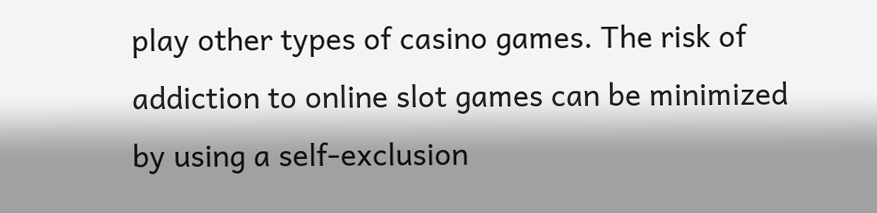play other types of casino games. The risk of addiction to online slot games can be minimized by using a self-exclusion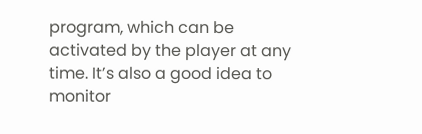program, which can be activated by the player at any time. It’s also a good idea to monitor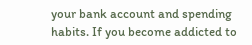your bank account and spending habits. If you become addicted to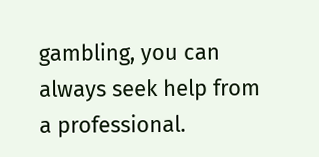gambling, you can always seek help from a professional.